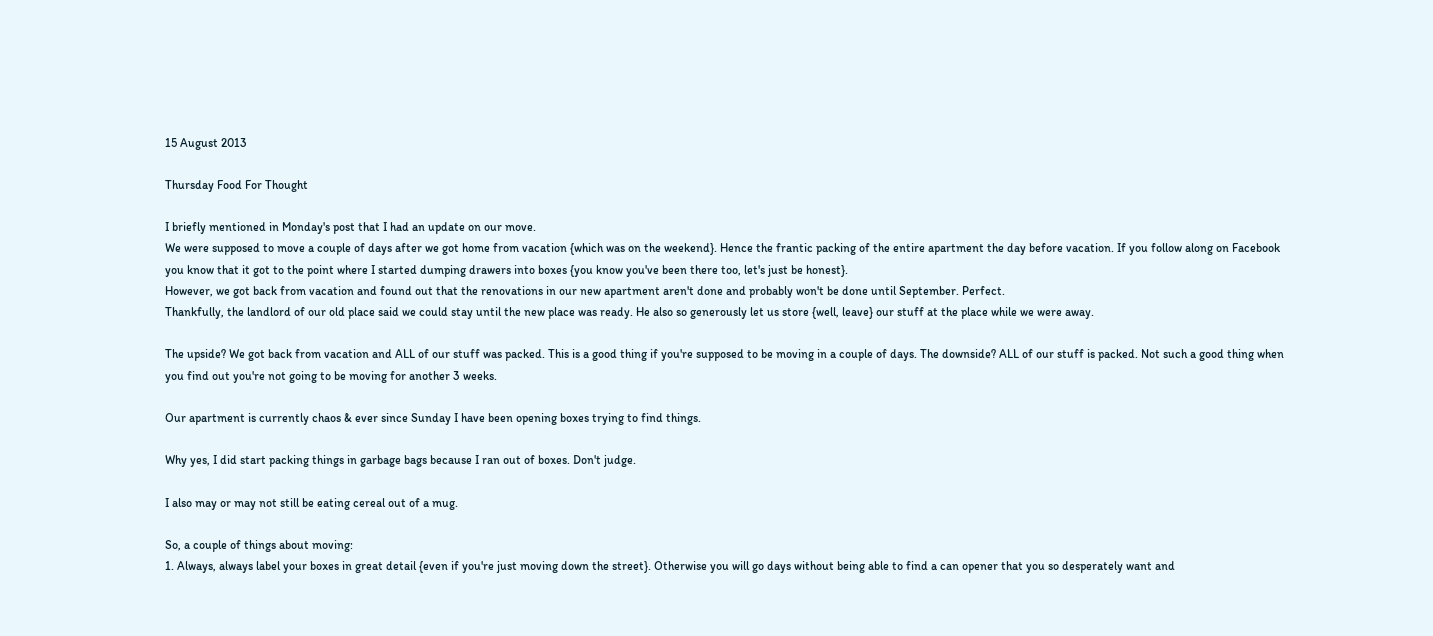15 August 2013

Thursday Food For Thought

I briefly mentioned in Monday's post that I had an update on our move.
We were supposed to move a couple of days after we got home from vacation {which was on the weekend}. Hence the frantic packing of the entire apartment the day before vacation. If you follow along on Facebook you know that it got to the point where I started dumping drawers into boxes {you know you've been there too, let's just be honest}.
However, we got back from vacation and found out that the renovations in our new apartment aren't done and probably won't be done until September. Perfect.
Thankfully, the landlord of our old place said we could stay until the new place was ready. He also so generously let us store {well, leave} our stuff at the place while we were away.

The upside? We got back from vacation and ALL of our stuff was packed. This is a good thing if you're supposed to be moving in a couple of days. The downside? ALL of our stuff is packed. Not such a good thing when you find out you're not going to be moving for another 3 weeks.

Our apartment is currently chaos & ever since Sunday I have been opening boxes trying to find things.

Why yes, I did start packing things in garbage bags because I ran out of boxes. Don't judge.

I also may or may not still be eating cereal out of a mug.

So, a couple of things about moving:
1. Always, always label your boxes in great detail {even if you're just moving down the street}. Otherwise you will go days without being able to find a can opener that you so desperately want and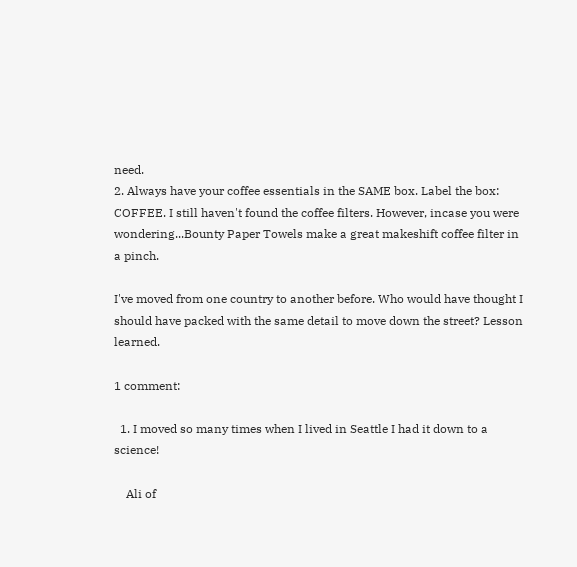need.
2. Always have your coffee essentials in the SAME box. Label the box: COFFEE. I still haven't found the coffee filters. However, incase you were wondering...Bounty Paper Towels make a great makeshift coffee filter in a pinch.

I've moved from one country to another before. Who would have thought I should have packed with the same detail to move down the street? Lesson learned.

1 comment:

  1. I moved so many times when I lived in Seattle I had it down to a science!

    Ali of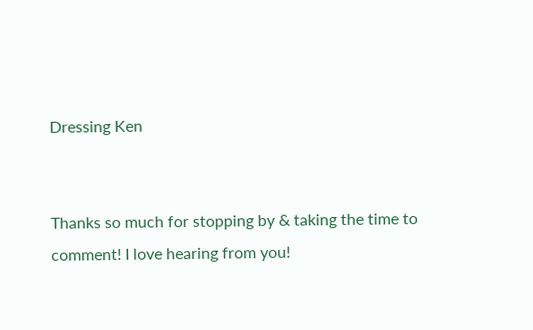Dressing Ken


Thanks so much for stopping by & taking the time to comment! I love hearing from you!